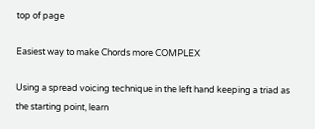top of page

Easiest way to make Chords more COMPLEX

Using a spread voicing technique in the left hand keeping a triad as the starting point, learn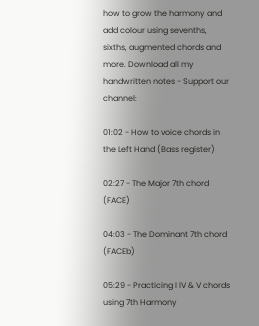how to grow the harmony and add colour using sevenths, sixths, augmented chords and more. Download all my handwritten notes - Support our channel:

01:02 - How to voice chords in the Left Hand (Bass register)

02:27 - The Major 7th chord (FACE)

04:03 - The Dominant 7th chord (FACEb)

05:29 - Practicing I IV & V chords using 7th Harmony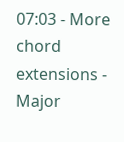07:03 - More chord extensions - Major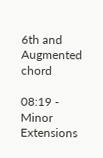6th and Augmented chord

08:19 - Minor Extensions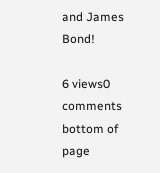and James Bond!

6 views0 comments
bottom of page